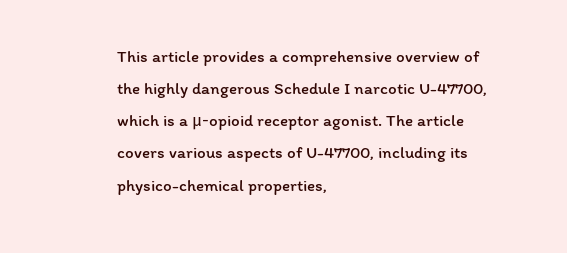This article provides a comprehensive overview of the highly dangerous Schedule I narcotic U-47700, which is a μ-opioid receptor agonist. The article covers various aspects of U-47700, including its physico-chemical properties,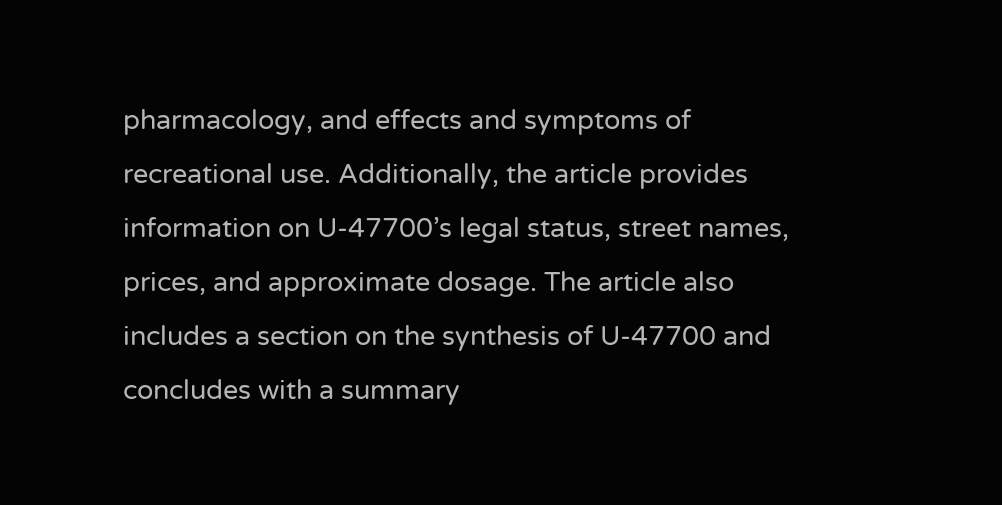pharmacology, and effects and symptoms of recreational use. Additionally, the article provides information on U-47700’s legal status, street names, prices, and approximate dosage. The article also includes a section on the synthesis of U-47700 and concludes with a summary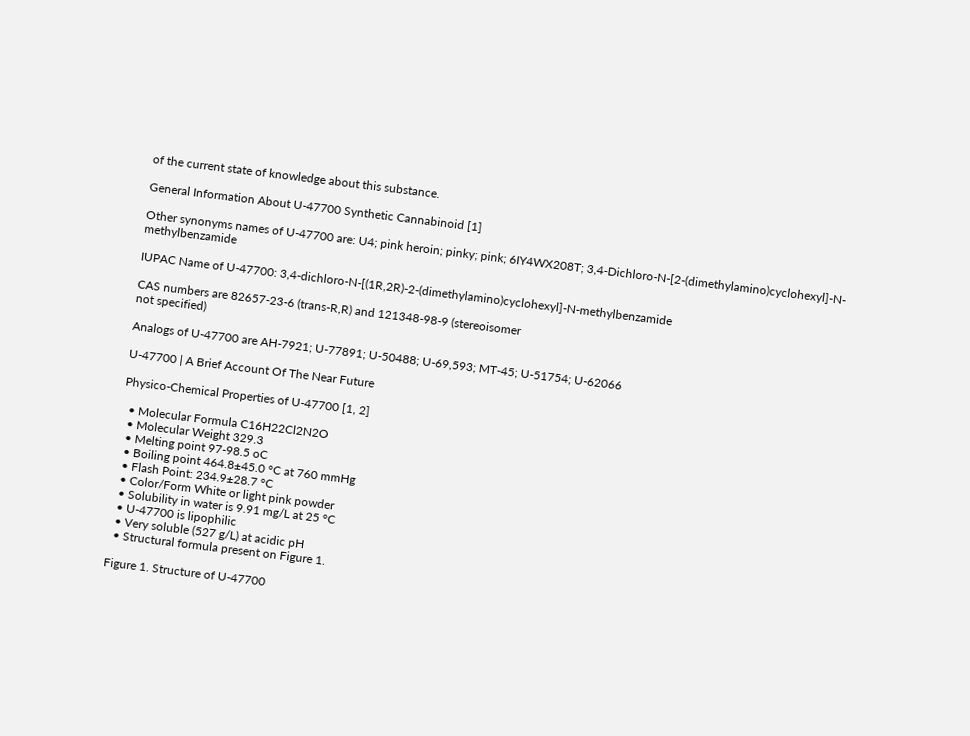of the current state of knowledge about this substance.

General Information About U-47700 Synthetic Cannabinoid [1]

Other synonyms names of U-47700 are: U4; pink heroin; pinky; pink; 6IY4WX208T; 3,4-Dichloro-N-[2-(dimethylamino)cyclohexyl]-N-methylbenzamide

IUPAC Name of U-47700: 3,4-dichloro-N-[(1R,2R)-2-(dimethylamino)cyclohexyl]-N-methylbenzamide

CAS numbers are 82657-23-6 (trans-R,R) and 121348-98-9 (stereoisomer
not specified)

Analogs of U-47700 are AH-7921; U-77891; U-50488; U-69,593; MT-45; U-51754; U-62066

U-47700 | A Brief Account Of The Near Future

Physico-Chemical Properties of U-47700 [1, 2]

  • Molecular Formula C16H22Cl2N2O
  • Molecular Weight 329.3
  • Melting point 97-98.5 oC
  • Boiling point 464.8±45.0 °C at 760 mmHg
  • Flash Point: 234.9±28.7 °C
  • Color/Form White or light pink powder
  • Solubility in water is 9.91 mg/L at 25 °C
  • U-47700 is lipophilic
  • Very soluble (527 g/L) at acidic pH
  • Structural formula present on Figure 1.

Figure 1. Structure of U-47700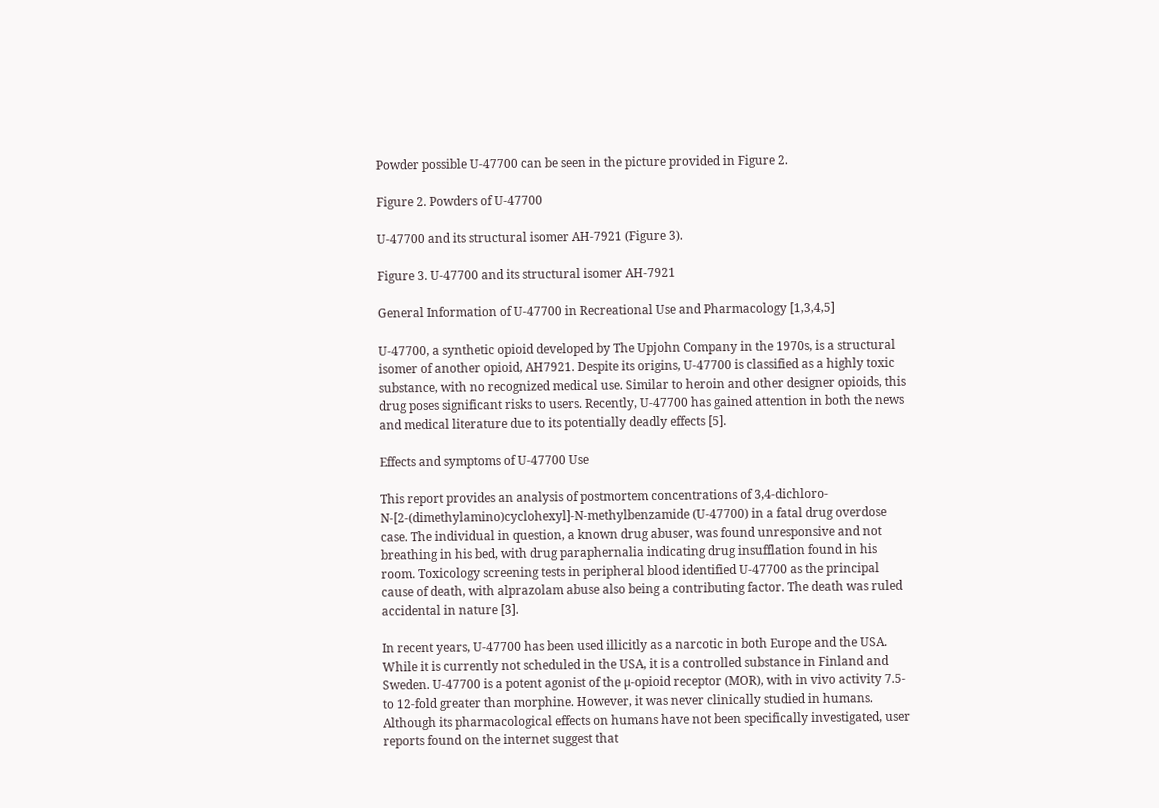Powder possible U-47700 can be seen in the picture provided in Figure 2.

Figure 2. Powders of U-47700

U-47700 and its structural isomer AH-7921 (Figure 3).

Figure 3. U-47700 and its structural isomer AH-7921

General Information of U-47700 in Recreational Use and Pharmacology [1,3,4,5]

U-47700, a synthetic opioid developed by The Upjohn Company in the 1970s, is a structural isomer of another opioid, AH7921. Despite its origins, U-47700 is classified as a highly toxic substance, with no recognized medical use. Similar to heroin and other designer opioids, this drug poses significant risks to users. Recently, U-47700 has gained attention in both the news and medical literature due to its potentially deadly effects [5].

Effects and symptoms of U-47700 Use

This report provides an analysis of postmortem concentrations of 3,4-dichloro-N-[2-(dimethylamino)cyclohexyl]-N-methylbenzamide (U-47700) in a fatal drug overdose case. The individual in question, a known drug abuser, was found unresponsive and not breathing in his bed, with drug paraphernalia indicating drug insufflation found in his room. Toxicology screening tests in peripheral blood identified U-47700 as the principal cause of death, with alprazolam abuse also being a contributing factor. The death was ruled accidental in nature [3].

In recent years, U-47700 has been used illicitly as a narcotic in both Europe and the USA. While it is currently not scheduled in the USA, it is a controlled substance in Finland and Sweden. U-47700 is a potent agonist of the µ-opioid receptor (MOR), with in vivo activity 7.5- to 12-fold greater than morphine. However, it was never clinically studied in humans. Although its pharmacological effects on humans have not been specifically investigated, user reports found on the internet suggest that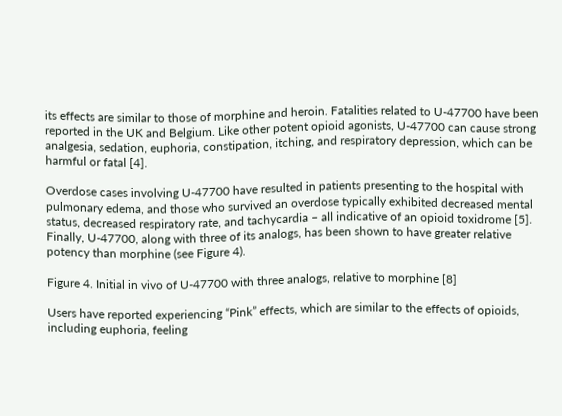its effects are similar to those of morphine and heroin. Fatalities related to U-47700 have been reported in the UK and Belgium. Like other potent opioid agonists, U-47700 can cause strong analgesia, sedation, euphoria, constipation, itching, and respiratory depression, which can be harmful or fatal [4].

Overdose cases involving U-47700 have resulted in patients presenting to the hospital with pulmonary edema, and those who survived an overdose typically exhibited decreased mental status, decreased respiratory rate, and tachycardia – all indicative of an opioid toxidrome [5]. Finally, U-47700, along with three of its analogs, has been shown to have greater relative potency than morphine (see Figure 4).

Figure 4. Initial in vivo of U-47700 with three analogs, relative to morphine [8]

Users have reported experiencing “Pink” effects, which are similar to the effects of opioids, including euphoria, feeling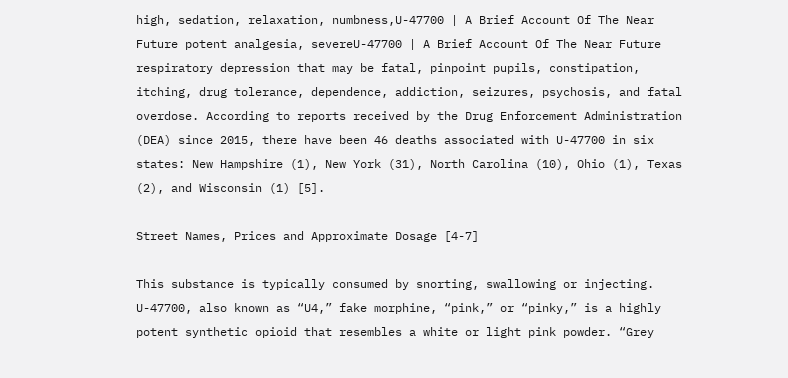high, sedation, relaxation, numbness,U-47700 | A Brief Account Of The Near Future potent analgesia, severeU-47700 | A Brief Account Of The Near Future respiratory depression that may be fatal, pinpoint pupils, constipation, itching, drug tolerance, dependence, addiction, seizures, psychosis, and fatal overdose. According to reports received by the Drug Enforcement Administration (DEA) since 2015, there have been 46 deaths associated with U-47700 in six states: New Hampshire (1), New York (31), North Carolina (10), Ohio (1), Texas (2), and Wisconsin (1) [5].

Street Names, Prices and Approximate Dosage [4-7]

This substance is typically consumed by snorting, swallowing or injecting. U-47700, also known as “U4,” fake morphine, “pink,” or “pinky,” is a highly potent synthetic opioid that resembles a white or light pink powder. “Grey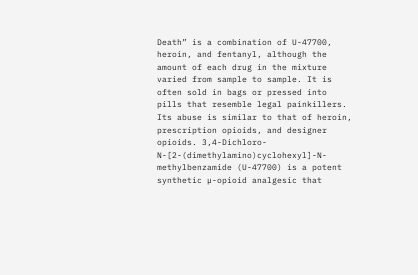Death” is a combination of U-47700, heroin, and fentanyl, although the amount of each drug in the mixture varied from sample to sample. It is often sold in bags or pressed into pills that resemble legal painkillers. Its abuse is similar to that of heroin, prescription opioids, and designer opioids. 3,4-Dichloro-N-[2-(dimethylamino)cyclohexyl]-N-methylbenzamide (U-47700) is a potent synthetic µ-opioid analgesic that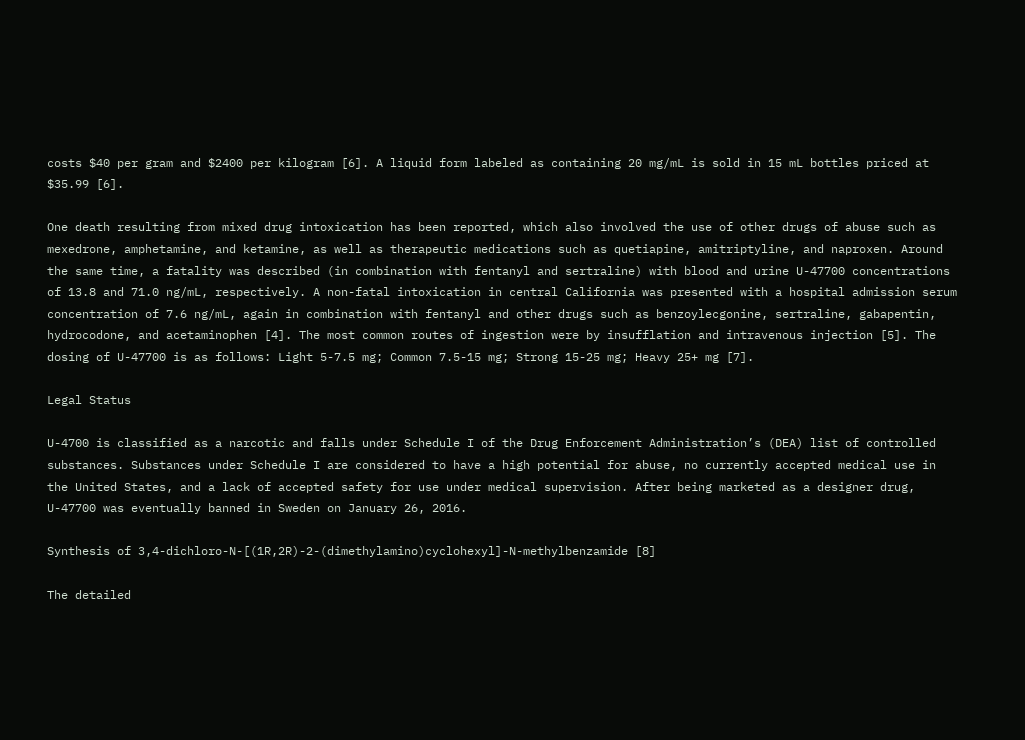costs $40 per gram and $2400 per kilogram [6]. A liquid form labeled as containing 20 mg/mL is sold in 15 mL bottles priced at $35.99 [6].

One death resulting from mixed drug intoxication has been reported, which also involved the use of other drugs of abuse such as mexedrone, amphetamine, and ketamine, as well as therapeutic medications such as quetiapine, amitriptyline, and naproxen. Around the same time, a fatality was described (in combination with fentanyl and sertraline) with blood and urine U-47700 concentrations of 13.8 and 71.0 ng/mL, respectively. A non-fatal intoxication in central California was presented with a hospital admission serum concentration of 7.6 ng/mL, again in combination with fentanyl and other drugs such as benzoylecgonine, sertraline, gabapentin, hydrocodone, and acetaminophen [4]. The most common routes of ingestion were by insufflation and intravenous injection [5]. The dosing of U-47700 is as follows: Light 5-7.5 mg; Common 7.5-15 mg; Strong 15-25 mg; Heavy 25+ mg [7].

Legal Status

U-4700 is classified as a narcotic and falls under Schedule I of the Drug Enforcement Administration’s (DEA) list of controlled substances. Substances under Schedule I are considered to have a high potential for abuse, no currently accepted medical use in the United States, and a lack of accepted safety for use under medical supervision. After being marketed as a designer drug, U-47700 was eventually banned in Sweden on January 26, 2016.

Synthesis of 3,4-dichloro-N-[(1R,2R)-2-(dimethylamino)cyclohexyl]-N-methylbenzamide [8]

The detailed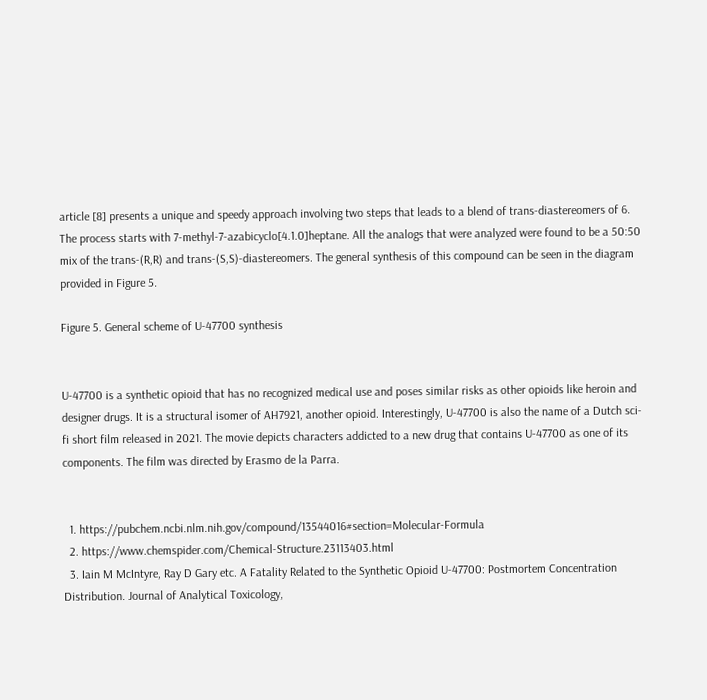article [8] presents a unique and speedy approach involving two steps that leads to a blend of trans-diastereomers of 6. The process starts with 7-methyl-7-azabicyclo[4.1.0]heptane. All the analogs that were analyzed were found to be a 50:50 mix of the trans-(R,R) and trans-(S,S)-diastereomers. The general synthesis of this compound can be seen in the diagram provided in Figure 5.

Figure 5. General scheme of U-47700 synthesis


U-47700 is a synthetic opioid that has no recognized medical use and poses similar risks as other opioids like heroin and designer drugs. It is a structural isomer of AH7921, another opioid. Interestingly, U-47700 is also the name of a Dutch sci-fi short film released in 2021. The movie depicts characters addicted to a new drug that contains U-47700 as one of its components. The film was directed by Erasmo de la Parra.


  1. https://pubchem.ncbi.nlm.nih.gov/compound/13544016#section=Molecular-Formula
  2. https://www.chemspider.com/Chemical-Structure.23113403.html
  3. Iain M McIntyre, Ray D Gary etc. A Fatality Related to the Synthetic Opioid U-47700: Postmortem Concentration Distribution. Journal of Analytical Toxicology,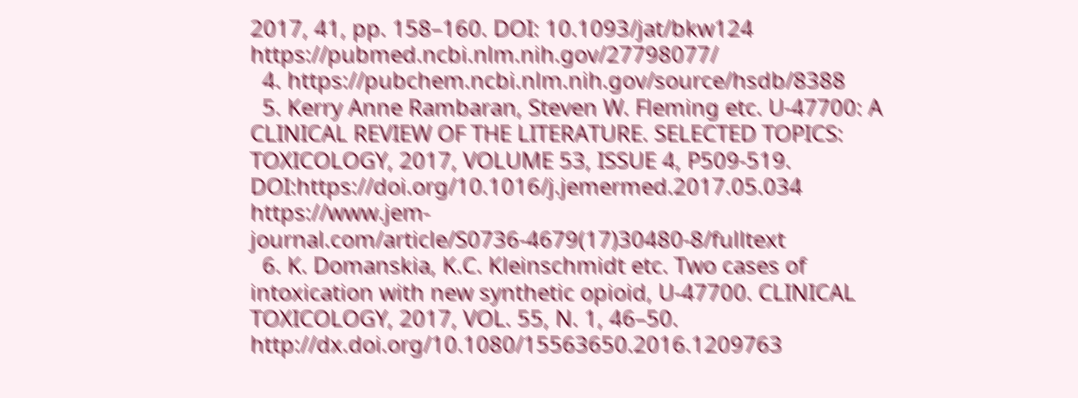2017, 41, pp. 158–160. DOI: 10.1093/jat/bkw124 https://pubmed.ncbi.nlm.nih.gov/27798077/
  4. https://pubchem.ncbi.nlm.nih.gov/source/hsdb/8388
  5. Kerry Anne Rambaran, Steven W. Fleming etc. U-47700: A CLINICAL REVIEW OF THE LITERATURE. SELECTED TOPICS: TOXICOLOGY, 2017, VOLUME 53, ISSUE 4, P509-519. DOI:https://doi.org/10.1016/j.jemermed.2017.05.034 https://www.jem-journal.com/article/S0736-4679(17)30480-8/fulltext
  6. K. Domanskia, K.C. Kleinschmidt etc. Two cases of intoxication with new synthetic opioid, U-47700. CLINICAL TOXICOLOGY, 2017, VOL. 55, N. 1, 46–50. http://dx.doi.org/10.1080/15563650.2016.1209763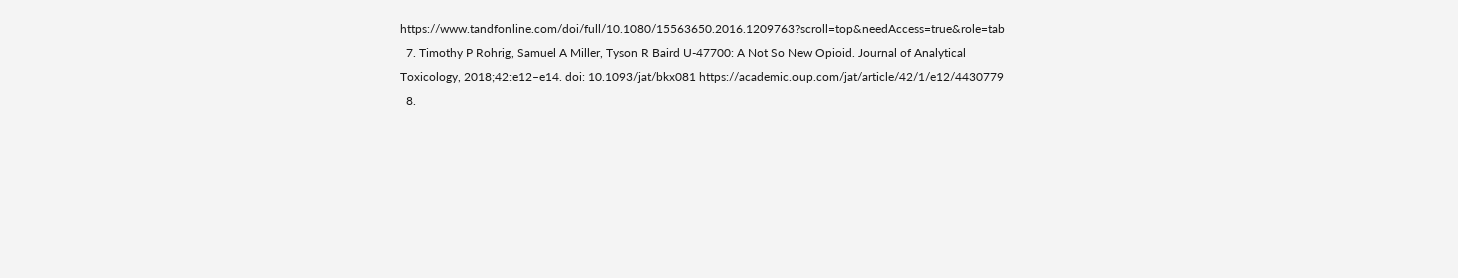https://www.tandfonline.com/doi/full/10.1080/15563650.2016.1209763?scroll=top&needAccess=true&role=tab
  7. Timothy P Rohrig, Samuel A Miller, Tyson R Baird U-47700: A Not So New Opioid. Journal of Analytical Toxicology, 2018;42:e12–e14. doi: 10.1093/jat/bkx081 https://academic.oup.com/jat/article/42/1/e12/4430779
  8.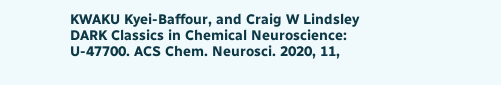KWAKU Kyei-Baffour, and Craig W Lindsley DARK Classics in Chemical Neuroscience: U-47700. ACS Chem. Neurosci. 2020, 11,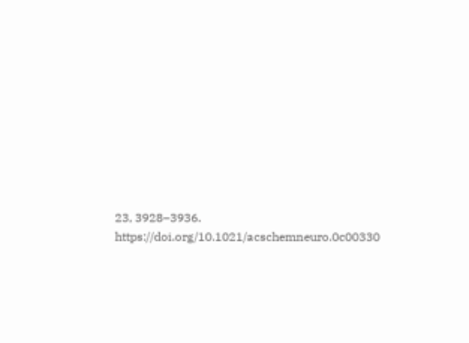23, 3928–3936. https://doi.org/10.1021/acschemneuro.0c00330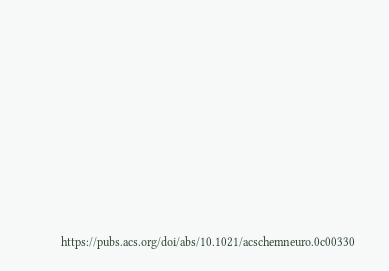https://pubs.acs.org/doi/abs/10.1021/acschemneuro.0c00330